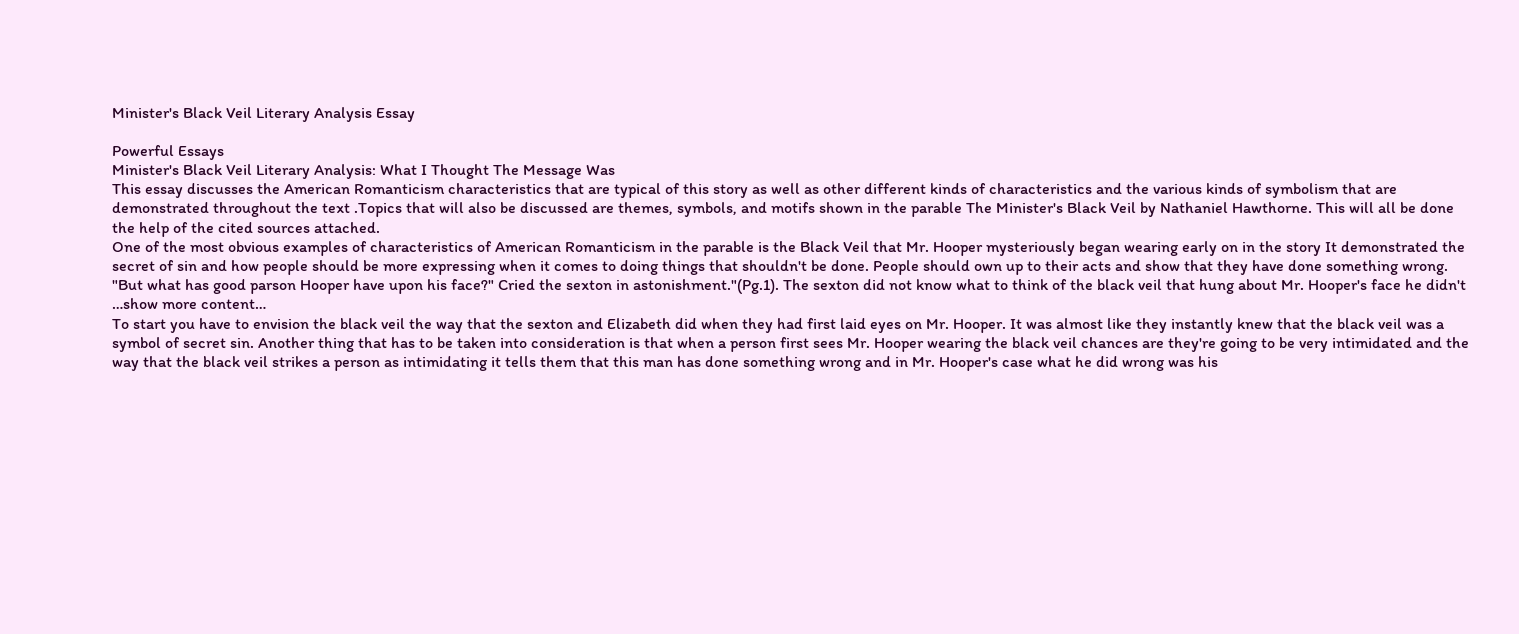Minister's Black Veil Literary Analysis Essay

Powerful Essays
Minister's Black Veil Literary Analysis: What I Thought The Message Was
This essay discusses the American Romanticism characteristics that are typical of this story as well as other different kinds of characteristics and the various kinds of symbolism that are demonstrated throughout the text .Topics that will also be discussed are themes, symbols, and motifs shown in the parable The Minister's Black Veil by Nathaniel Hawthorne. This will all be done the help of the cited sources attached.
One of the most obvious examples of characteristics of American Romanticism in the parable is the Black Veil that Mr. Hooper mysteriously began wearing early on in the story It demonstrated the secret of sin and how people should be more expressing when it comes to doing things that shouldn't be done. People should own up to their acts and show that they have done something wrong. "But what has good parson Hooper have upon his face?" Cried the sexton in astonishment."(Pg.1). The sexton did not know what to think of the black veil that hung about Mr. Hooper's face he didn't
…show more content…
To start you have to envision the black veil the way that the sexton and Elizabeth did when they had first laid eyes on Mr. Hooper. It was almost like they instantly knew that the black veil was a symbol of secret sin. Another thing that has to be taken into consideration is that when a person first sees Mr. Hooper wearing the black veil chances are they're going to be very intimidated and the way that the black veil strikes a person as intimidating it tells them that this man has done something wrong and in Mr. Hooper's case what he did wrong was his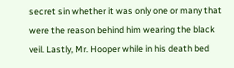secret sin whether it was only one or many that were the reason behind him wearing the black veil. Lastly, Mr. Hooper while in his death bed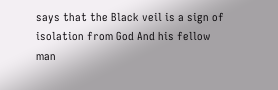says that the Black veil is a sign of isolation from God And his fellow man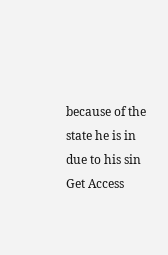because of the state he is in due to his sin
Get Access